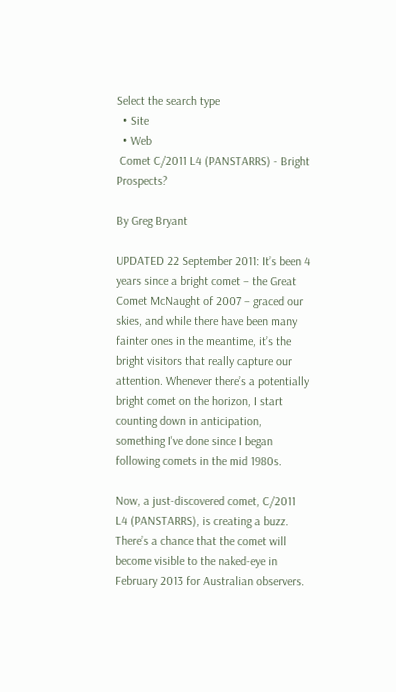Select the search type
  • Site
  • Web
 Comet C/2011 L4 (PANSTARRS) - Bright Prospects?

By Greg Bryant

UPDATED 22 September 2011: It’s been 4 years since a bright comet – the Great Comet McNaught of 2007 – graced our skies, and while there have been many fainter ones in the meantime, it’s the bright visitors that really capture our attention. Whenever there’s a potentially bright comet on the horizon, I start counting down in anticipation, something I've done since I began following comets in the mid 1980s.

Now, a just-discovered comet, C/2011 L4 (PANSTARRS), is creating a buzz. There’s a chance that the comet will become visible to the naked-eye in February 2013 for Australian observers.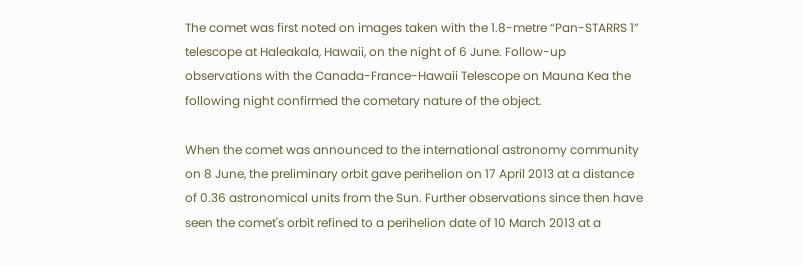The comet was first noted on images taken with the 1.8-metre “Pan-STARRS 1” telescope at Haleakala, Hawaii, on the night of 6 June. Follow-up observations with the Canada-France-Hawaii Telescope on Mauna Kea the following night confirmed the cometary nature of the object.

When the comet was announced to the international astronomy community on 8 June, the preliminary orbit gave perihelion on 17 April 2013 at a distance of 0.36 astronomical units from the Sun. Further observations since then have seen the comet's orbit refined to a perihelion date of 10 March 2013 at a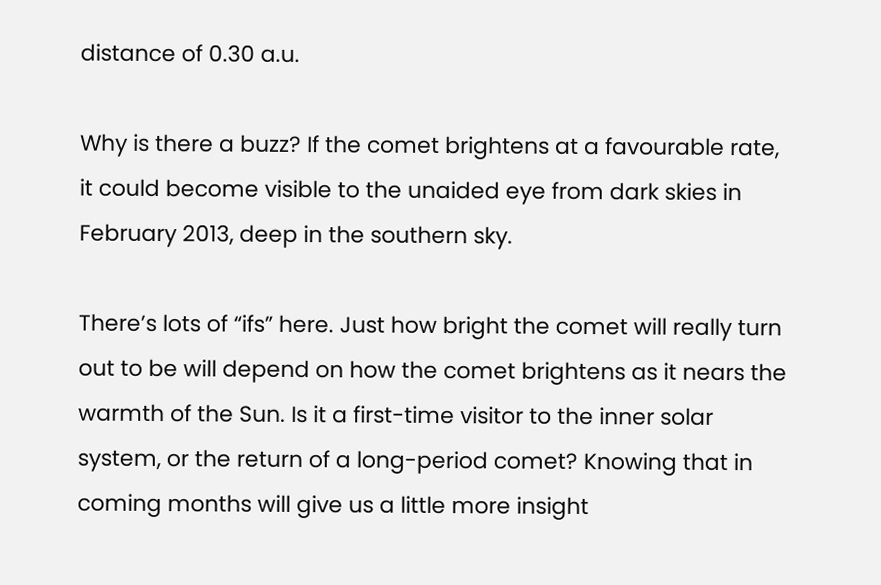distance of 0.30 a.u.

Why is there a buzz? If the comet brightens at a favourable rate, it could become visible to the unaided eye from dark skies in February 2013, deep in the southern sky.

There’s lots of “ifs” here. Just how bright the comet will really turn out to be will depend on how the comet brightens as it nears the warmth of the Sun. Is it a first-time visitor to the inner solar system, or the return of a long-period comet? Knowing that in coming months will give us a little more insight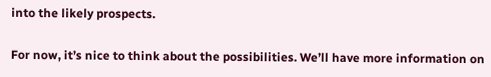into the likely prospects.

For now, it’s nice to think about the possibilities. We’ll have more information on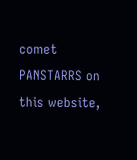comet PANSTARRS on this website,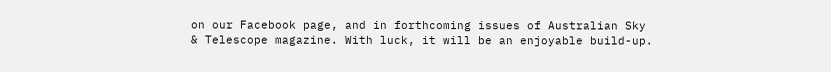on our Facebook page, and in forthcoming issues of Australian Sky & Telescope magazine. With luck, it will be an enjoyable build-up.